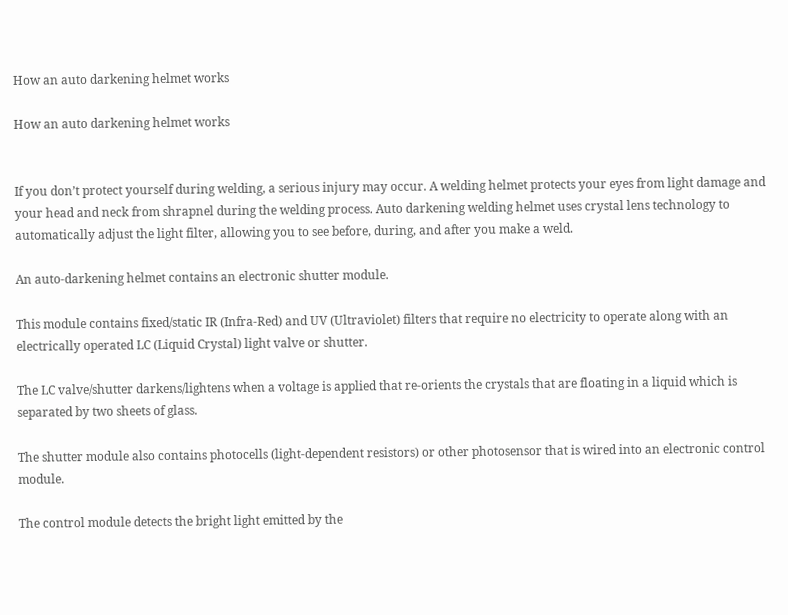How an auto darkening helmet works

How an auto darkening helmet works


If you don’t protect yourself during welding, a serious injury may occur. A welding helmet protects your eyes from light damage and your head and neck from shrapnel during the welding process. Auto darkening welding helmet uses crystal lens technology to automatically adjust the light filter, allowing you to see before, during, and after you make a weld.

An auto-darkening helmet contains an electronic shutter module.

This module contains fixed/static IR (Infra-Red) and UV (Ultraviolet) filters that require no electricity to operate along with an electrically operated LC (Liquid Crystal) light valve or shutter.

The LC valve/shutter darkens/lightens when a voltage is applied that re-orients the crystals that are floating in a liquid which is separated by two sheets of glass.

The shutter module also contains photocells (light-dependent resistors) or other photosensor that is wired into an electronic control module.

The control module detects the bright light emitted by the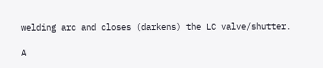welding arc and closes (darkens) the LC valve/shutter.

A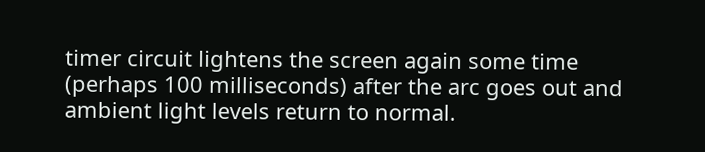timer circuit lightens the screen again some time (perhaps 100 milliseconds) after the arc goes out and ambient light levels return to normal.